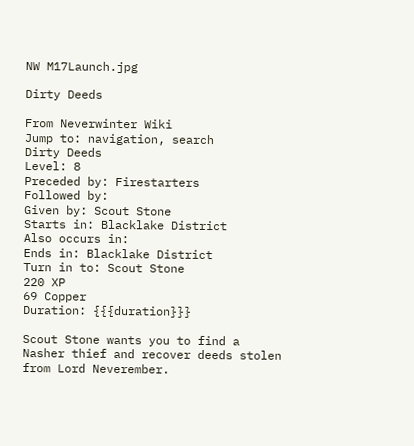NW M17Launch.jpg

Dirty Deeds

From Neverwinter Wiki
Jump to: navigation, search
Dirty Deeds
Level: 8
Preceded by: Firestarters
Followed by:
Given by: Scout Stone
Starts in: Blacklake District
Also occurs in:
Ends in: Blacklake District
Turn in to: Scout Stone
220 XP
69 Copper
Duration: {{{duration}}}

Scout Stone wants you to find a Nasher thief and recover deeds stolen from Lord Neverember.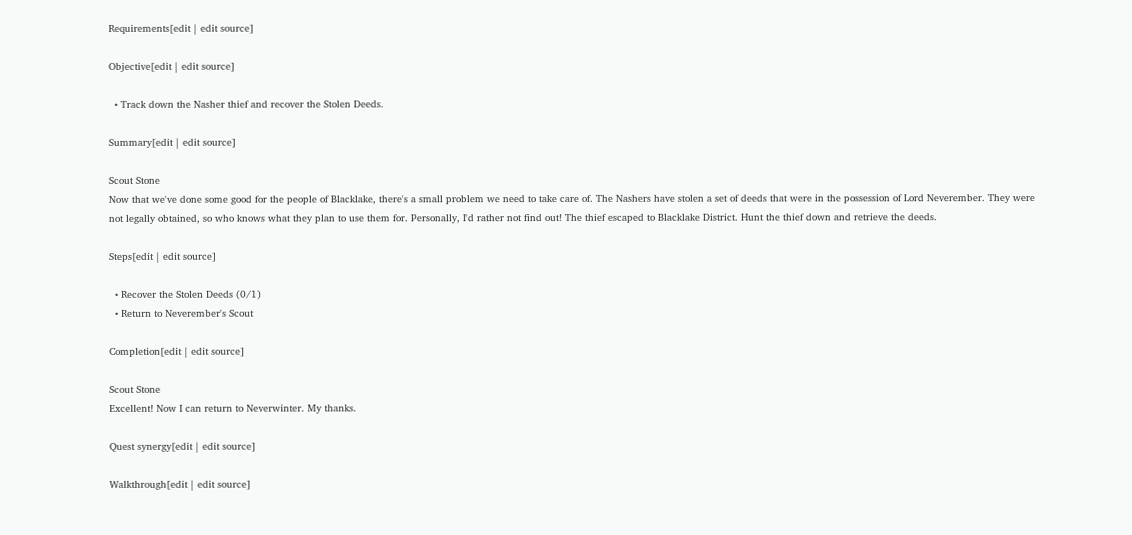Requirements[edit | edit source]

Objective[edit | edit source]

  • Track down the Nasher thief and recover the Stolen Deeds.

Summary[edit | edit source]

Scout Stone
Now that we've done some good for the people of Blacklake, there's a small problem we need to take care of. The Nashers have stolen a set of deeds that were in the possession of Lord Neverember. They were not legally obtained, so who knows what they plan to use them for. Personally, I'd rather not find out! The thief escaped to Blacklake District. Hunt the thief down and retrieve the deeds.

Steps[edit | edit source]

  • Recover the Stolen Deeds (0/1)
  • Return to Neverember's Scout

Completion[edit | edit source]

Scout Stone
Excellent! Now I can return to Neverwinter. My thanks.

Quest synergy[edit | edit source]

Walkthrough[edit | edit source]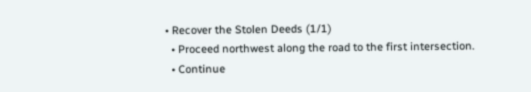• Recover the Stolen Deeds (1/1)
  • Proceed northwest along the road to the first intersection.
  • Continue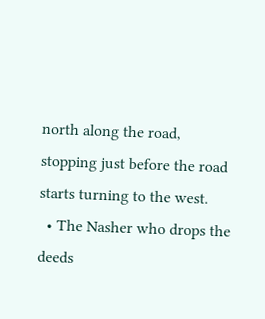north along the road, stopping just before the road starts turning to the west.
  • The Nasher who drops the deeds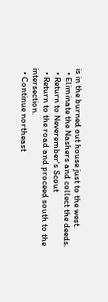is in the burned out house just to the west.
  • Eliminate the Nashers and collect the deeds.
  • Return to Neverember's Scout
  • Return to the road and proceed south to the intersection.
  • Continue northeast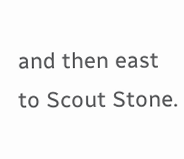and then east to Scout Stone.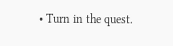• Turn in the quest.